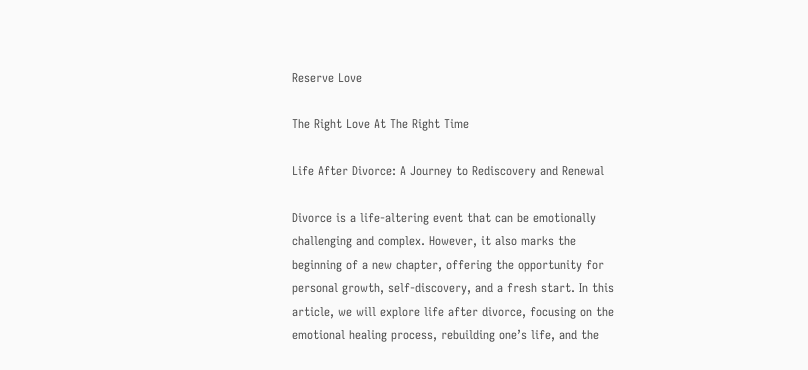Reserve Love

The Right Love At The Right Time

Life After Divorce: A Journey to Rediscovery and Renewal

Divorce is a life-altering event that can be emotionally challenging and complex. However, it also marks the beginning of a new chapter, offering the opportunity for personal growth, self-discovery, and a fresh start. In this article, we will explore life after divorce, focusing on the emotional healing process, rebuilding one’s life, and the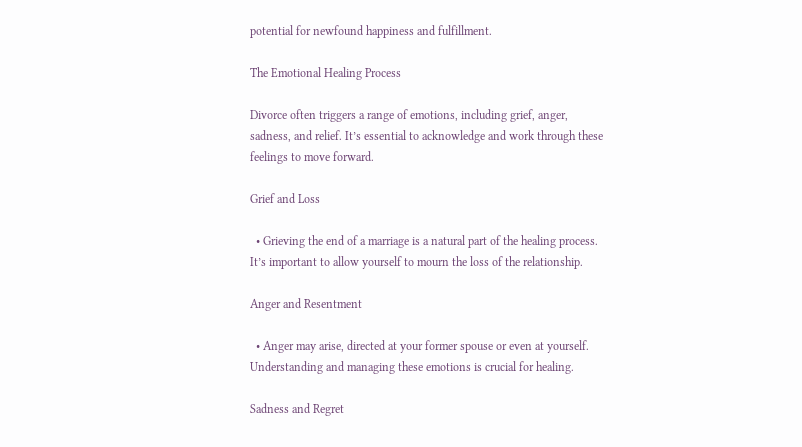potential for newfound happiness and fulfillment.

The Emotional Healing Process

Divorce often triggers a range of emotions, including grief, anger, sadness, and relief. It’s essential to acknowledge and work through these feelings to move forward.

Grief and Loss

  • Grieving the end of a marriage is a natural part of the healing process. It’s important to allow yourself to mourn the loss of the relationship.

Anger and Resentment

  • Anger may arise, directed at your former spouse or even at yourself. Understanding and managing these emotions is crucial for healing.

Sadness and Regret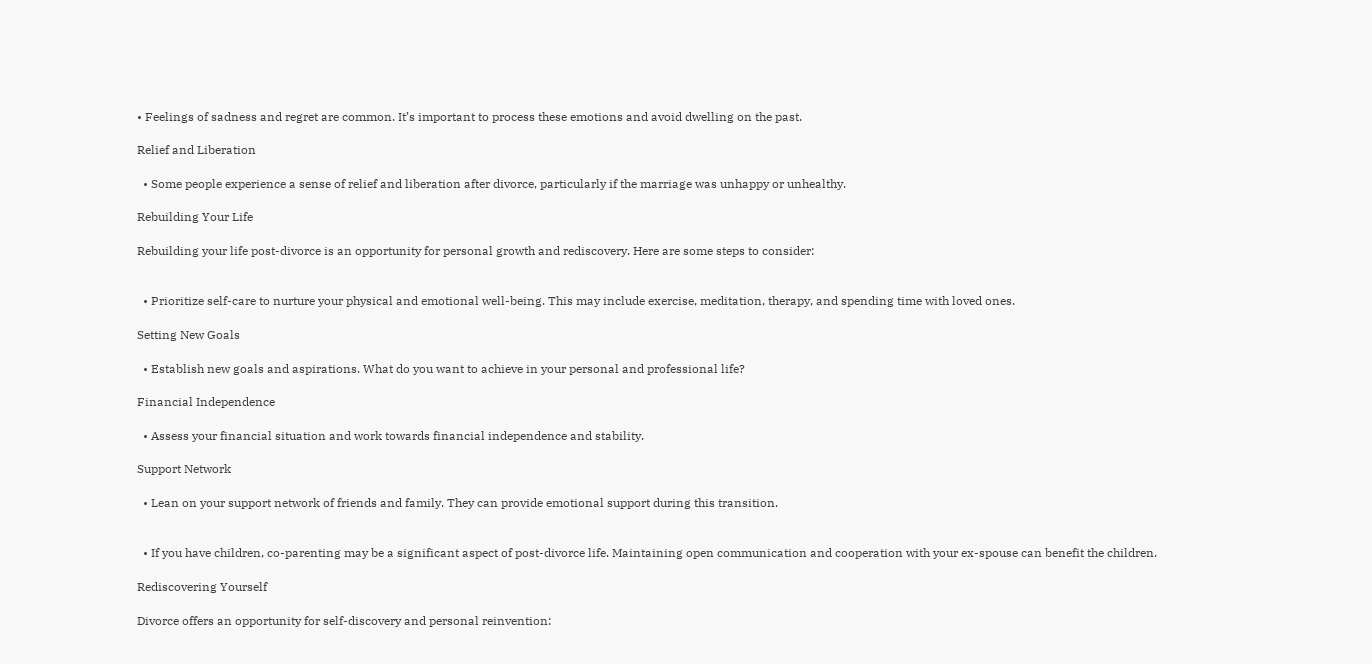• Feelings of sadness and regret are common. It’s important to process these emotions and avoid dwelling on the past.

Relief and Liberation

  • Some people experience a sense of relief and liberation after divorce, particularly if the marriage was unhappy or unhealthy.

Rebuilding Your Life

Rebuilding your life post-divorce is an opportunity for personal growth and rediscovery. Here are some steps to consider:


  • Prioritize self-care to nurture your physical and emotional well-being. This may include exercise, meditation, therapy, and spending time with loved ones.

Setting New Goals

  • Establish new goals and aspirations. What do you want to achieve in your personal and professional life?

Financial Independence

  • Assess your financial situation and work towards financial independence and stability.

Support Network

  • Lean on your support network of friends and family. They can provide emotional support during this transition.


  • If you have children, co-parenting may be a significant aspect of post-divorce life. Maintaining open communication and cooperation with your ex-spouse can benefit the children.

Rediscovering Yourself

Divorce offers an opportunity for self-discovery and personal reinvention: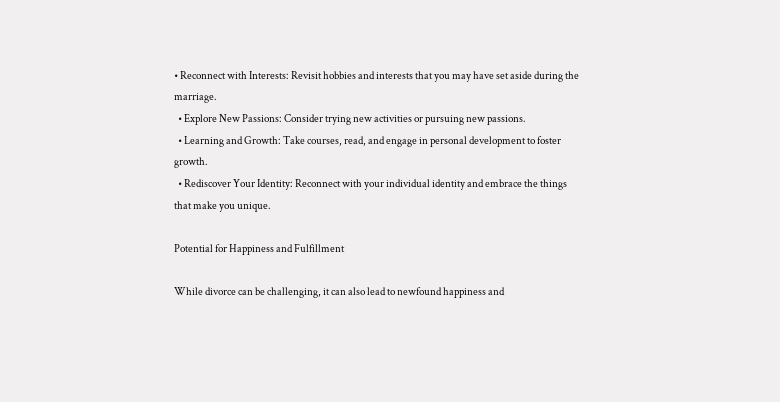• Reconnect with Interests: Revisit hobbies and interests that you may have set aside during the marriage.
  • Explore New Passions: Consider trying new activities or pursuing new passions.
  • Learning and Growth: Take courses, read, and engage in personal development to foster growth.
  • Rediscover Your Identity: Reconnect with your individual identity and embrace the things that make you unique.

Potential for Happiness and Fulfillment

While divorce can be challenging, it can also lead to newfound happiness and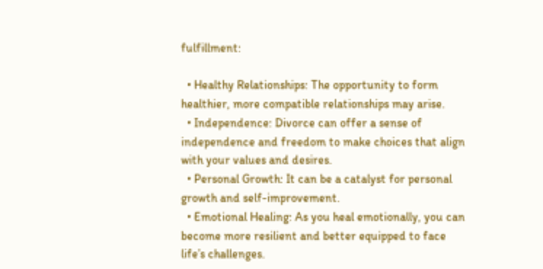fulfillment:

  • Healthy Relationships: The opportunity to form healthier, more compatible relationships may arise.
  • Independence: Divorce can offer a sense of independence and freedom to make choices that align with your values and desires.
  • Personal Growth: It can be a catalyst for personal growth and self-improvement.
  • Emotional Healing: As you heal emotionally, you can become more resilient and better equipped to face life’s challenges.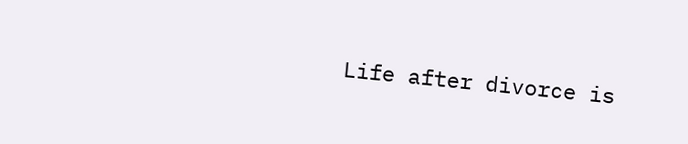Life after divorce is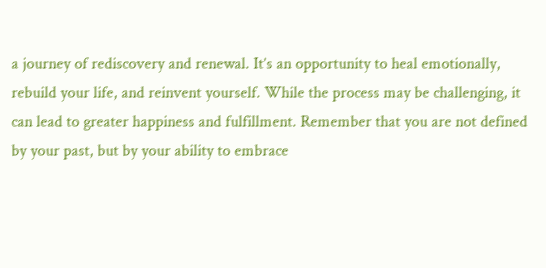a journey of rediscovery and renewal. It’s an opportunity to heal emotionally, rebuild your life, and reinvent yourself. While the process may be challenging, it can lead to greater happiness and fulfillment. Remember that you are not defined by your past, but by your ability to embrace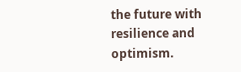the future with resilience and optimism.